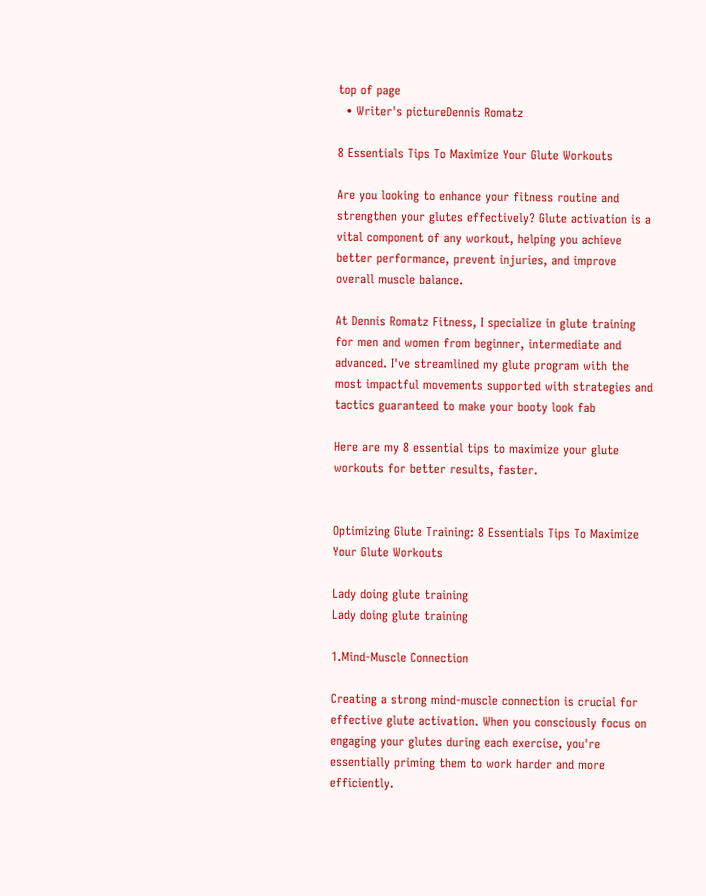top of page
  • Writer's pictureDennis Romatz

8 Essentials Tips To Maximize Your Glute Workouts

Are you looking to enhance your fitness routine and strengthen your glutes effectively? Glute activation is a vital component of any workout, helping you achieve better performance, prevent injuries, and improve overall muscle balance.

At Dennis Romatz Fitness, I specialize in glute training for men and women from beginner, intermediate and advanced. I've streamlined my glute program with the most impactful movements supported with strategies and tactics guaranteed to make your booty look fab

Here are my 8 essential tips to maximize your glute workouts for better results, faster.


Optimizing Glute Training: 8 Essentials Tips To Maximize Your Glute Workouts

Lady doing glute training
Lady doing glute training

1.Mind-Muscle Connection

Creating a strong mind-muscle connection is crucial for effective glute activation. When you consciously focus on engaging your glutes during each exercise, you're essentially priming them to work harder and more efficiently.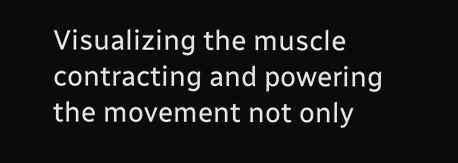Visualizing the muscle contracting and powering the movement not only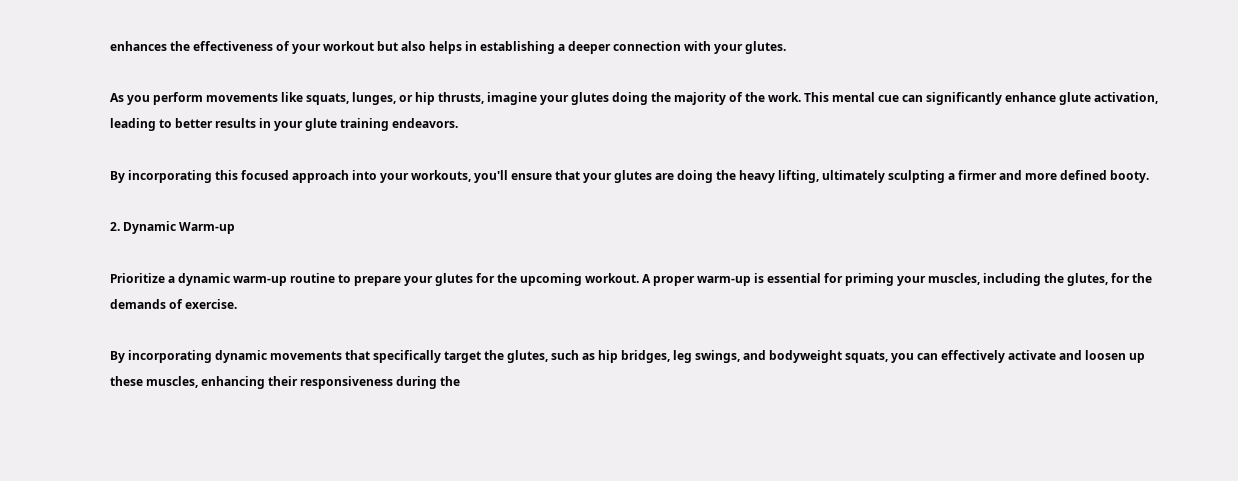enhances the effectiveness of your workout but also helps in establishing a deeper connection with your glutes.

As you perform movements like squats, lunges, or hip thrusts, imagine your glutes doing the majority of the work. This mental cue can significantly enhance glute activation, leading to better results in your glute training endeavors.

By incorporating this focused approach into your workouts, you'll ensure that your glutes are doing the heavy lifting, ultimately sculpting a firmer and more defined booty.

2. Dynamic Warm-up

Prioritize a dynamic warm-up routine to prepare your glutes for the upcoming workout. A proper warm-up is essential for priming your muscles, including the glutes, for the demands of exercise.

By incorporating dynamic movements that specifically target the glutes, such as hip bridges, leg swings, and bodyweight squats, you can effectively activate and loosen up these muscles, enhancing their responsiveness during the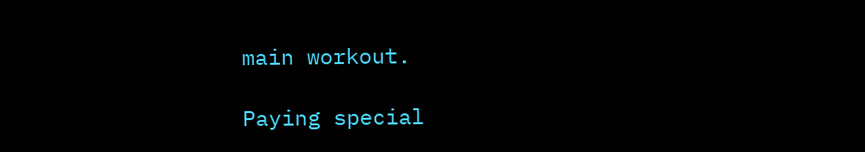main workout.

Paying special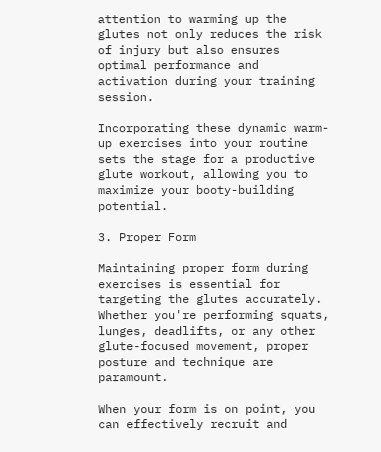attention to warming up the glutes not only reduces the risk of injury but also ensures optimal performance and activation during your training session.

Incorporating these dynamic warm-up exercises into your routine sets the stage for a productive glute workout, allowing you to maximize your booty-building potential.

3. Proper Form

Maintaining proper form during exercises is essential for targeting the glutes accurately. Whether you're performing squats, lunges, deadlifts, or any other glute-focused movement, proper posture and technique are paramount.

When your form is on point, you can effectively recruit and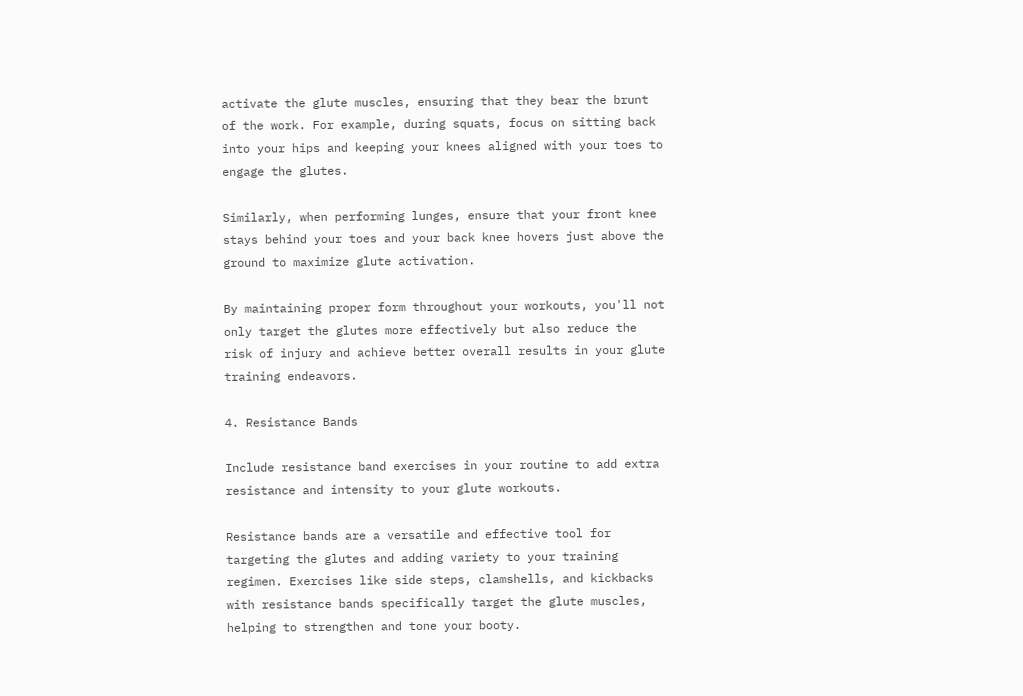activate the glute muscles, ensuring that they bear the brunt of the work. For example, during squats, focus on sitting back into your hips and keeping your knees aligned with your toes to engage the glutes.

Similarly, when performing lunges, ensure that your front knee stays behind your toes and your back knee hovers just above the ground to maximize glute activation.

By maintaining proper form throughout your workouts, you'll not only target the glutes more effectively but also reduce the risk of injury and achieve better overall results in your glute training endeavors.

4. Resistance Bands

Include resistance band exercises in your routine to add extra resistance and intensity to your glute workouts.

Resistance bands are a versatile and effective tool for targeting the glutes and adding variety to your training regimen. Exercises like side steps, clamshells, and kickbacks with resistance bands specifically target the glute muscles, helping to strengthen and tone your booty.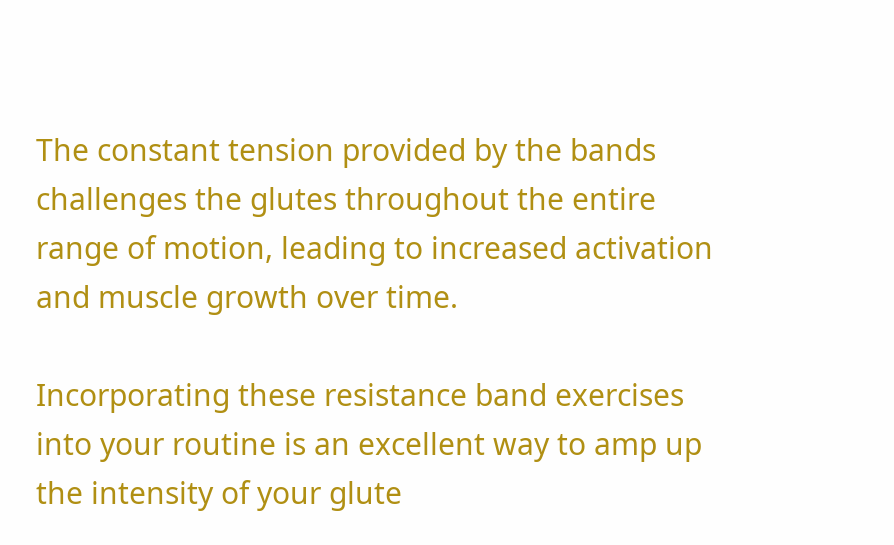The constant tension provided by the bands challenges the glutes throughout the entire range of motion, leading to increased activation and muscle growth over time.

Incorporating these resistance band exercises into your routine is an excellent way to amp up the intensity of your glute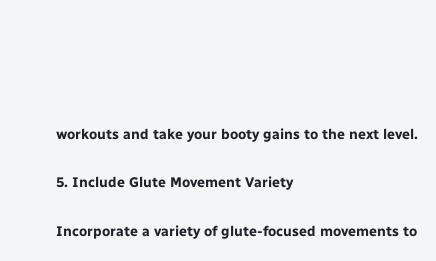workouts and take your booty gains to the next level.

5. Include Glute Movement Variety

Incorporate a variety of glute-focused movements to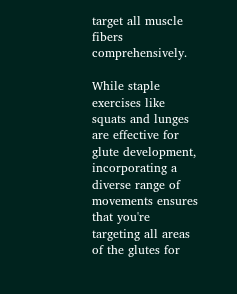target all muscle fibers comprehensively.

While staple exercises like squats and lunges are effective for glute development, incorporating a diverse range of movements ensures that you're targeting all areas of the glutes for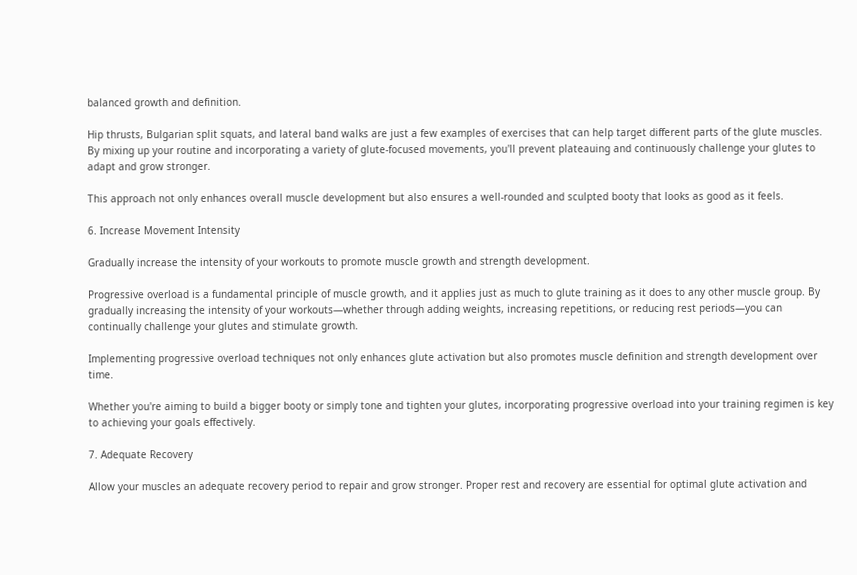balanced growth and definition.

Hip thrusts, Bulgarian split squats, and lateral band walks are just a few examples of exercises that can help target different parts of the glute muscles. By mixing up your routine and incorporating a variety of glute-focused movements, you'll prevent plateauing and continuously challenge your glutes to adapt and grow stronger.

This approach not only enhances overall muscle development but also ensures a well-rounded and sculpted booty that looks as good as it feels.

6. Increase Movement Intensity

Gradually increase the intensity of your workouts to promote muscle growth and strength development.

Progressive overload is a fundamental principle of muscle growth, and it applies just as much to glute training as it does to any other muscle group. By gradually increasing the intensity of your workouts—whether through adding weights, increasing repetitions, or reducing rest periods—you can continually challenge your glutes and stimulate growth.

Implementing progressive overload techniques not only enhances glute activation but also promotes muscle definition and strength development over time.

Whether you're aiming to build a bigger booty or simply tone and tighten your glutes, incorporating progressive overload into your training regimen is key to achieving your goals effectively.

7. Adequate Recovery

Allow your muscles an adequate recovery period to repair and grow stronger. Proper rest and recovery are essential for optimal glute activation and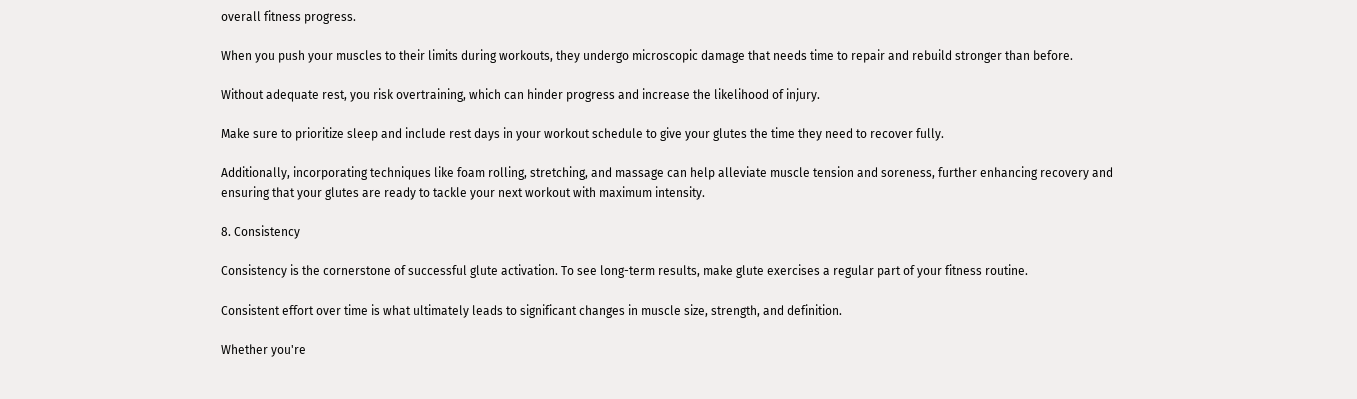overall fitness progress.

When you push your muscles to their limits during workouts, they undergo microscopic damage that needs time to repair and rebuild stronger than before.

Without adequate rest, you risk overtraining, which can hinder progress and increase the likelihood of injury.

Make sure to prioritize sleep and include rest days in your workout schedule to give your glutes the time they need to recover fully.

Additionally, incorporating techniques like foam rolling, stretching, and massage can help alleviate muscle tension and soreness, further enhancing recovery and ensuring that your glutes are ready to tackle your next workout with maximum intensity.

8. Consistency

Consistency is the cornerstone of successful glute activation. To see long-term results, make glute exercises a regular part of your fitness routine.

Consistent effort over time is what ultimately leads to significant changes in muscle size, strength, and definition.

Whether you're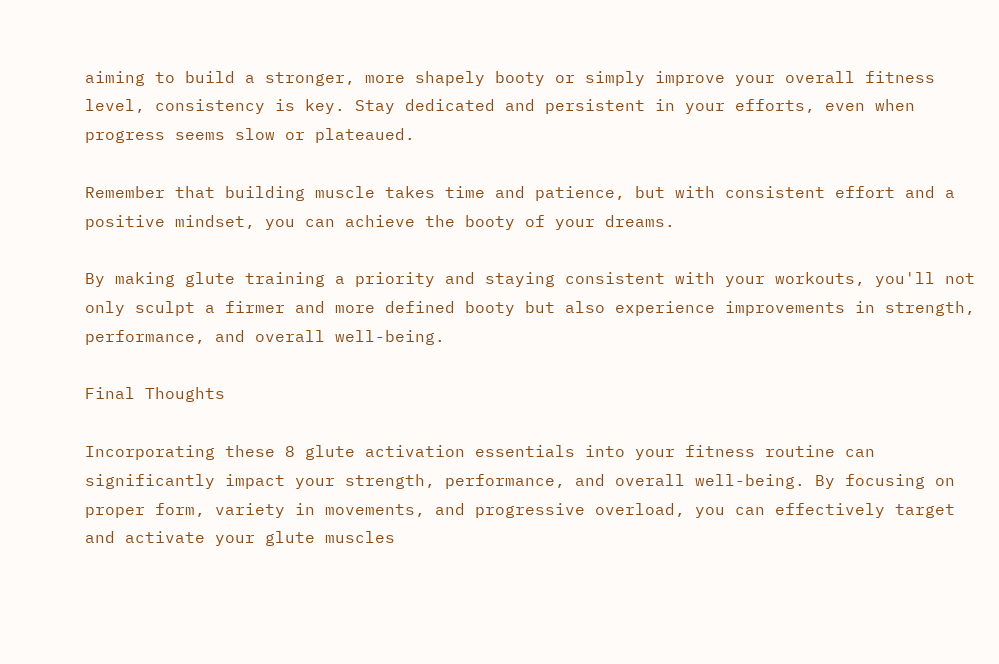aiming to build a stronger, more shapely booty or simply improve your overall fitness level, consistency is key. Stay dedicated and persistent in your efforts, even when progress seems slow or plateaued.

Remember that building muscle takes time and patience, but with consistent effort and a positive mindset, you can achieve the booty of your dreams.

By making glute training a priority and staying consistent with your workouts, you'll not only sculpt a firmer and more defined booty but also experience improvements in strength, performance, and overall well-being.

Final Thoughts

Incorporating these 8 glute activation essentials into your fitness routine can significantly impact your strength, performance, and overall well-being. By focusing on proper form, variety in movements, and progressive overload, you can effectively target and activate your glute muscles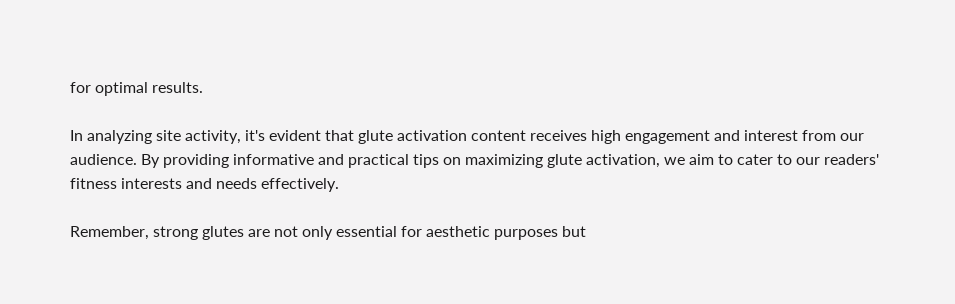for optimal results.

In analyzing site activity, it's evident that glute activation content receives high engagement and interest from our audience. By providing informative and practical tips on maximizing glute activation, we aim to cater to our readers' fitness interests and needs effectively.

Remember, strong glutes are not only essential for aesthetic purposes but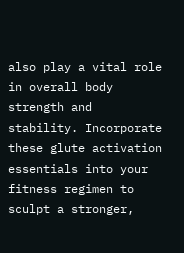also play a vital role in overall body strength and stability. Incorporate these glute activation essentials into your fitness regimen to sculpt a stronger,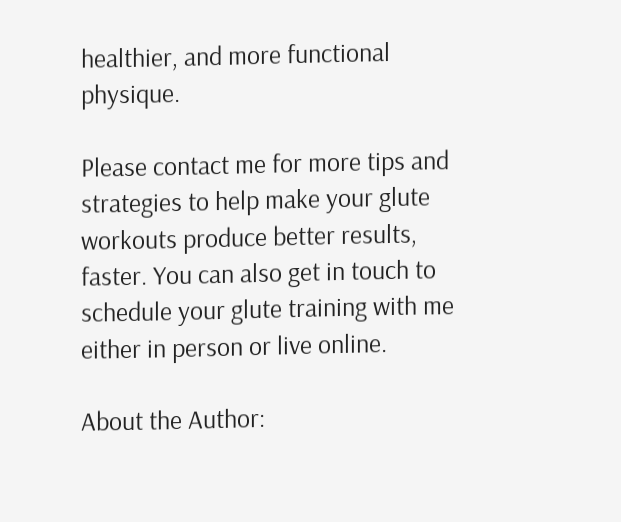healthier, and more functional physique.

Please contact me for more tips and strategies to help make your glute workouts produce better results, faster. You can also get in touch to schedule your glute training with me either in person or live online.

About the Author: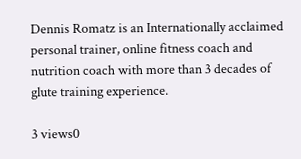Dennis Romatz is an Internationally acclaimed personal trainer, online fitness coach and nutrition coach with more than 3 decades of glute training experience.

3 views0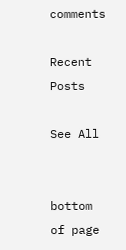comments

Recent Posts

See All


bottom of page